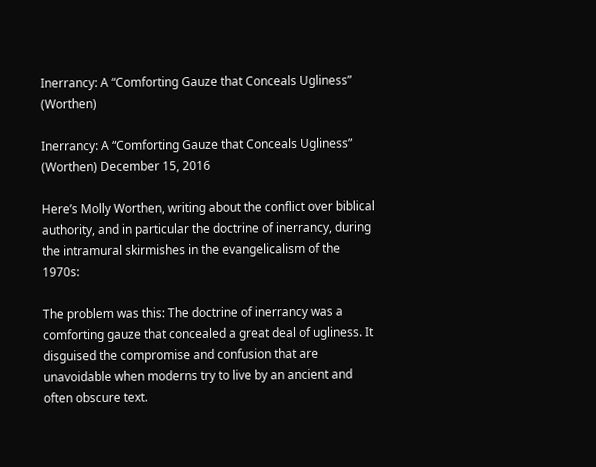Inerrancy: A “Comforting Gauze that Conceals Ugliness” (Worthen)

Inerrancy: A “Comforting Gauze that Conceals Ugliness” (Worthen) December 15, 2016

Here’s Molly Worthen, writing about the conflict over biblical authority, and in particular the doctrine of inerrancy, during the intramural skirmishes in the evangelicalism of the 1970s:

The problem was this: The doctrine of inerrancy was a comforting gauze that concealed a great deal of ugliness. It disguised the compromise and confusion that are unavoidable when moderns try to live by an ancient and often obscure text.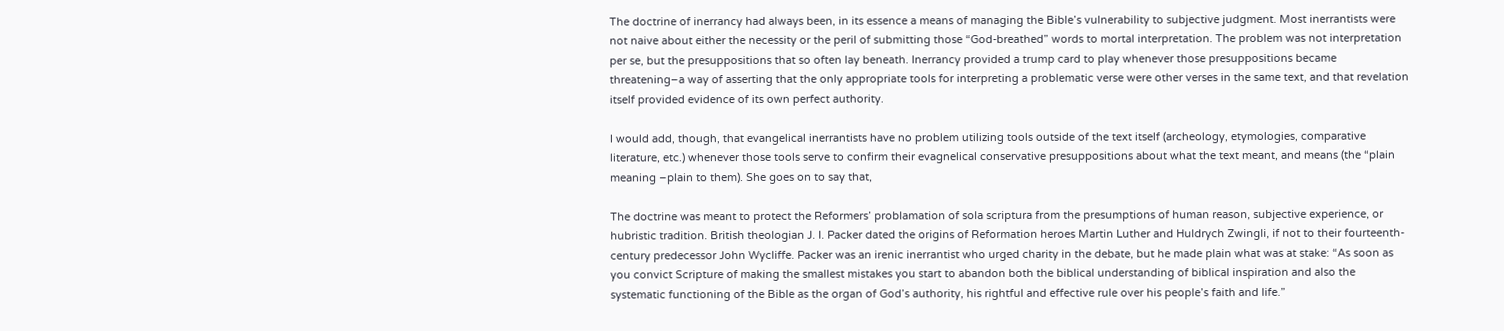The doctrine of inerrancy had always been, in its essence a means of managing the Bible’s vulnerability to subjective judgment. Most inerrantists were not naive about either the necessity or the peril of submitting those “God-breathed” words to mortal interpretation. The problem was not interpretation per se, but the presuppositions that so often lay beneath. Inerrancy provided a trump card to play whenever those presuppositions became threatening–a way of asserting that the only appropriate tools for interpreting a problematic verse were other verses in the same text, and that revelation itself provided evidence of its own perfect authority.

I would add, though, that evangelical inerrantists have no problem utilizing tools outside of the text itself (archeology, etymologies, comparative literature, etc.) whenever those tools serve to confirm their evagnelical conservative presuppositions about what the text meant, and means (the “plain meaning –plain to them). She goes on to say that,

The doctrine was meant to protect the Reformers’ problamation of sola scriptura from the presumptions of human reason, subjective experience, or hubristic tradition. British theologian J. I. Packer dated the origins of Reformation heroes Martin Luther and Huldrych Zwingli, if not to their fourteenth-century predecessor John Wycliffe. Packer was an irenic inerrantist who urged charity in the debate, but he made plain what was at stake: “As soon as you convict Scripture of making the smallest mistakes you start to abandon both the biblical understanding of biblical inspiration and also the systematic functioning of the Bible as the organ of God’s authority, his rightful and effective rule over his people’s faith and life.”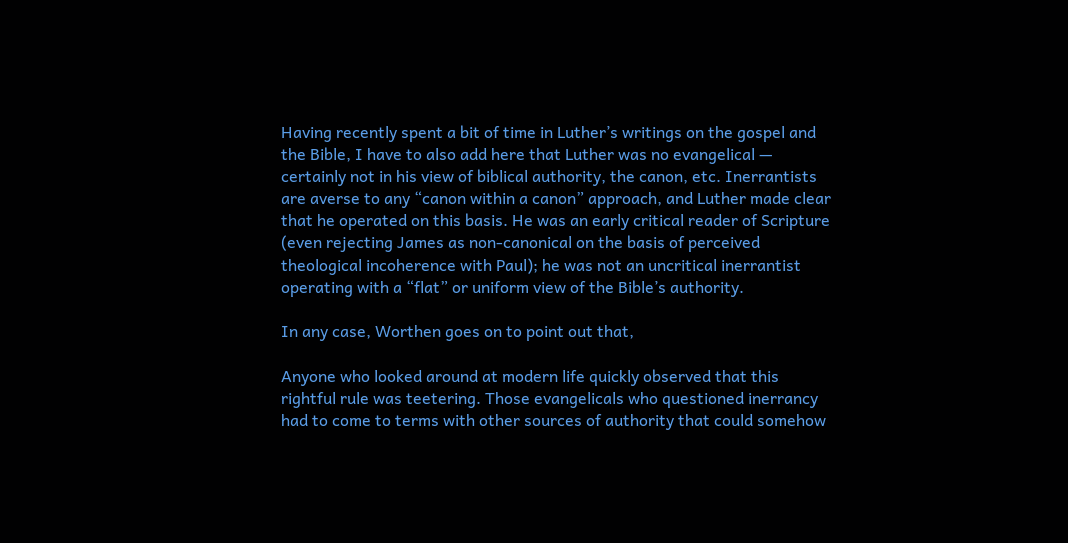Having recently spent a bit of time in Luther’s writings on the gospel and the Bible, I have to also add here that Luther was no evangelical — certainly not in his view of biblical authority, the canon, etc. Inerrantists are averse to any “canon within a canon” approach, and Luther made clear that he operated on this basis. He was an early critical reader of Scripture (even rejecting James as non-canonical on the basis of perceived theological incoherence with Paul); he was not an uncritical inerrantist operating with a “flat” or uniform view of the Bible’s authority.

In any case, Worthen goes on to point out that,

Anyone who looked around at modern life quickly observed that this rightful rule was teetering. Those evangelicals who questioned inerrancy had to come to terms with other sources of authority that could somehow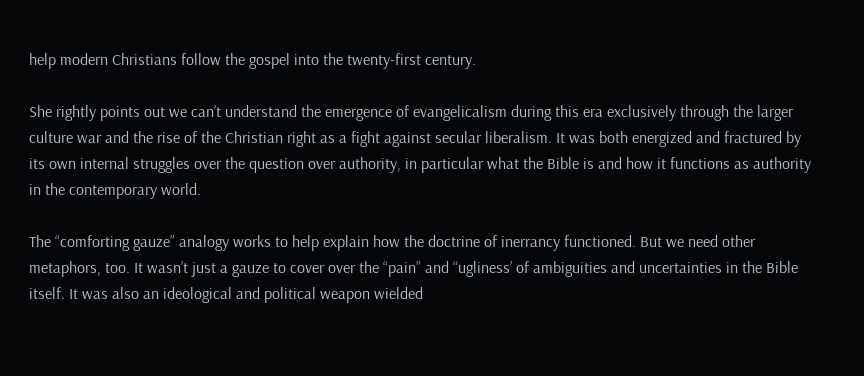help modern Christians follow the gospel into the twenty-first century.

She rightly points out we can’t understand the emergence of evangelicalism during this era exclusively through the larger culture war and the rise of the Christian right as a fight against secular liberalism. It was both energized and fractured by its own internal struggles over the question over authority, in particular what the Bible is and how it functions as authority in the contemporary world.

The “comforting gauze” analogy works to help explain how the doctrine of inerrancy functioned. But we need other metaphors, too. It wasn’t just a gauze to cover over the “pain” and “ugliness’ of ambiguities and uncertainties in the Bible itself. It was also an ideological and political weapon wielded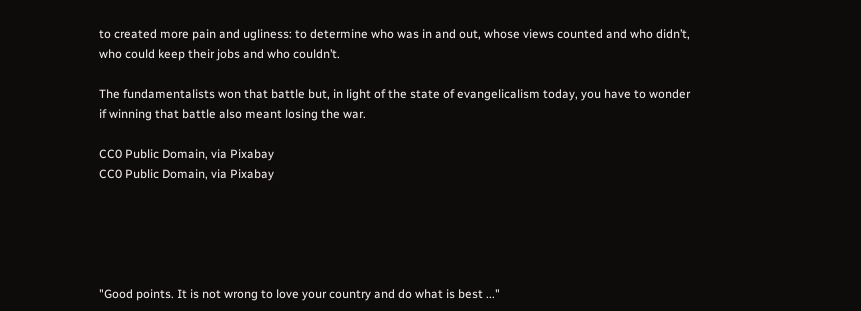to created more pain and ugliness: to determine who was in and out, whose views counted and who didn’t, who could keep their jobs and who couldn’t.

The fundamentalists won that battle but, in light of the state of evangelicalism today, you have to wonder if winning that battle also meant losing the war.

CC0 Public Domain, via Pixabay
CC0 Public Domain, via Pixabay





"Good points. It is not wrong to love your country and do what is best ..."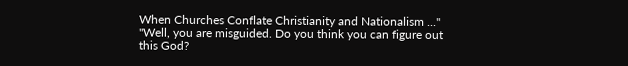When Churches Conflate Christianity and Nationalism ..."
"Well, you are misguided. Do you think you can figure out this God?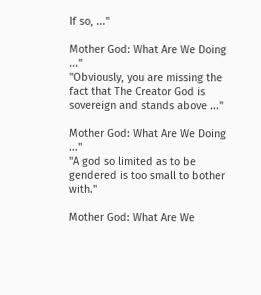If so, ..."

Mother God: What Are We Doing ..."
"Obviously, you are missing the fact that The Creator God is sovereign and stands above ..."

Mother God: What Are We Doing ..."
"A god so limited as to be gendered is too small to bother with."

Mother God: What Are We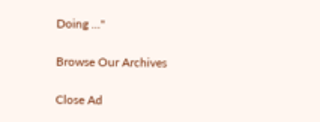Doing ..."

Browse Our Archives

Close Ad